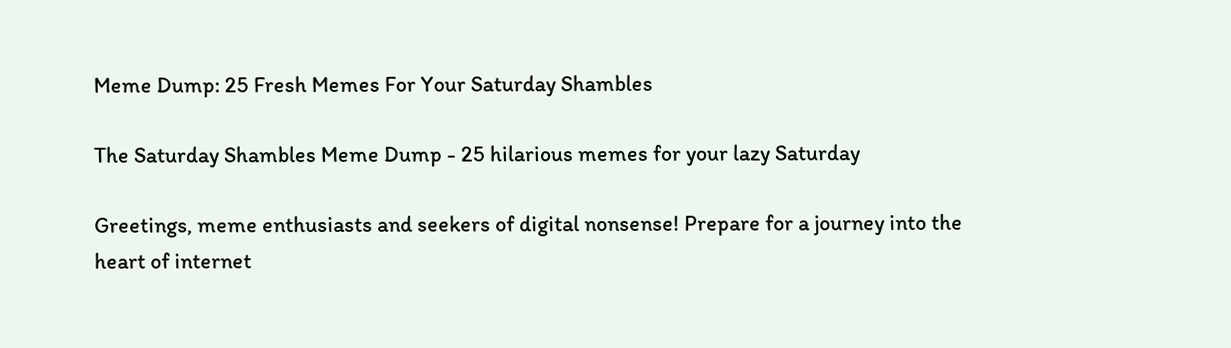Meme Dump: 25 Fresh Memes For Your Saturday Shambles

The Saturday Shambles Meme Dump - 25 hilarious memes for your lazy Saturday

Greetings, meme enthusiasts and seekers of digital nonsense! Prepare for a journey into the heart of internet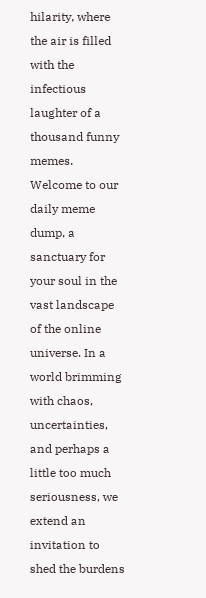hilarity, where the air is filled with the infectious laughter of a thousand funny memes. Welcome to our daily meme dump, a sanctuary for your soul in the vast landscape of the online universe. In a world brimming with chaos, uncertainties, and perhaps a little too much seriousness, we extend an invitation to shed the burdens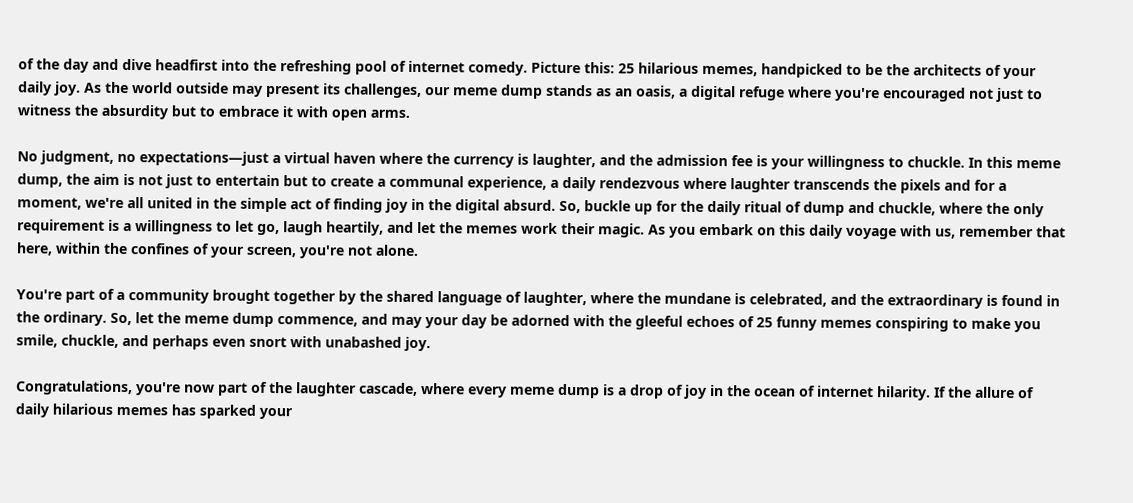of the day and dive headfirst into the refreshing pool of internet comedy. Picture this: 25 hilarious memes, handpicked to be the architects of your daily joy. As the world outside may present its challenges, our meme dump stands as an oasis, a digital refuge where you're encouraged not just to witness the absurdity but to embrace it with open arms.

No judgment, no expectations—just a virtual haven where the currency is laughter, and the admission fee is your willingness to chuckle. In this meme dump, the aim is not just to entertain but to create a communal experience, a daily rendezvous where laughter transcends the pixels and for a moment, we're all united in the simple act of finding joy in the digital absurd. So, buckle up for the daily ritual of dump and chuckle, where the only requirement is a willingness to let go, laugh heartily, and let the memes work their magic. As you embark on this daily voyage with us, remember that here, within the confines of your screen, you're not alone.

You're part of a community brought together by the shared language of laughter, where the mundane is celebrated, and the extraordinary is found in the ordinary. So, let the meme dump commence, and may your day be adorned with the gleeful echoes of 25 funny memes conspiring to make you smile, chuckle, and perhaps even snort with unabashed joy.

Congratulations, you're now part of the laughter cascade, where every meme dump is a drop of joy in the ocean of internet hilarity. If the allure of daily hilarious memes has sparked your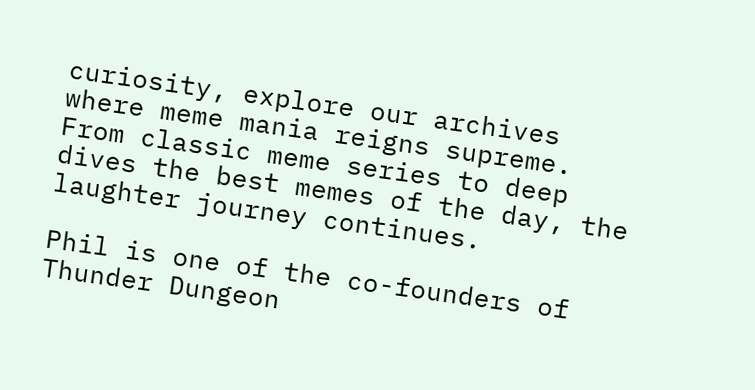curiosity, explore our archives where meme mania reigns supreme. From classic meme series to deep dives the best memes of the day, the laughter journey continues.

Phil is one of the co-founders of Thunder Dungeon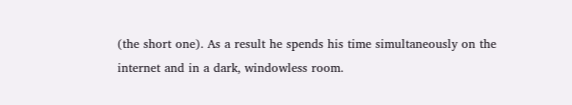(the short one). As a result he spends his time simultaneously on the internet and in a dark, windowless room.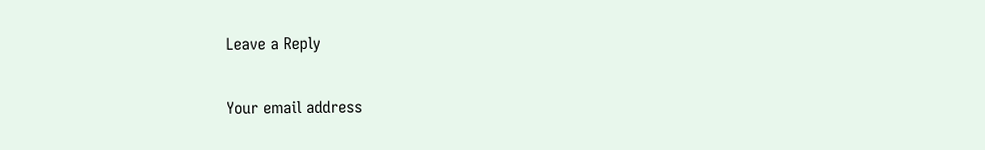Leave a Reply

Your email address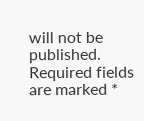will not be published. Required fields are marked *